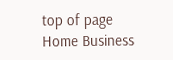top of page
Home Business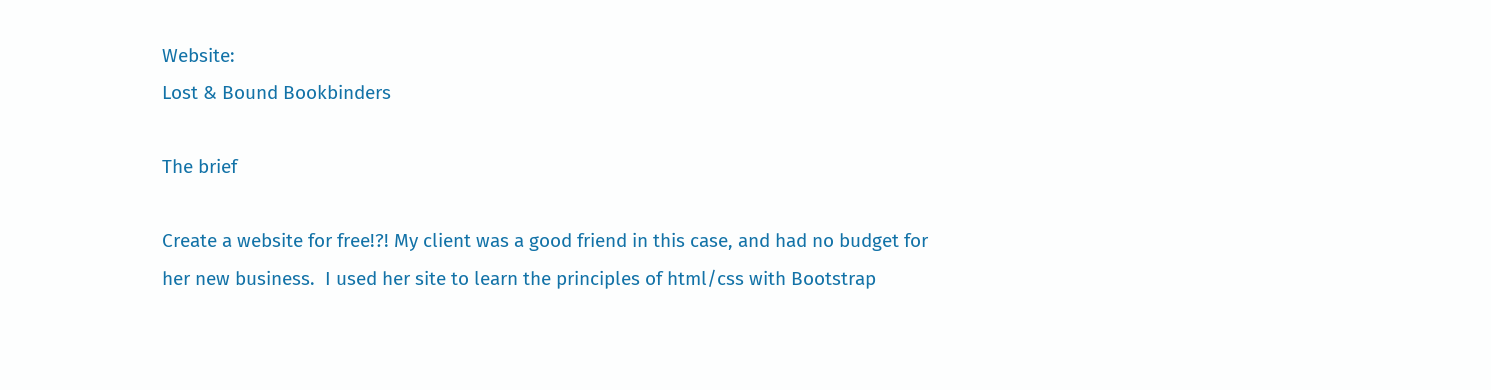Website:
Lost & Bound Bookbinders

The brief

Create a website for free!?! My client was a good friend in this case, and had no budget for her new business.  I used her site to learn the principles of html/css with Bootstrap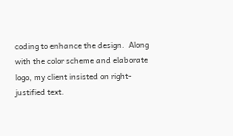coding to enhance the design.  Along with the color scheme and elaborate logo, my client insisted on right-justified text.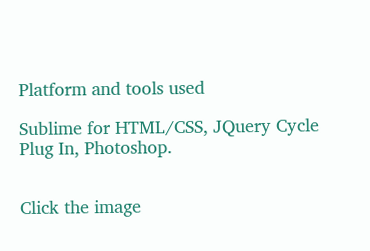Platform and tools used

Sublime for HTML/CSS, JQuery Cycle Plug In, Photoshop.


Click the image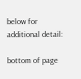below for additional detail:

bottom of page